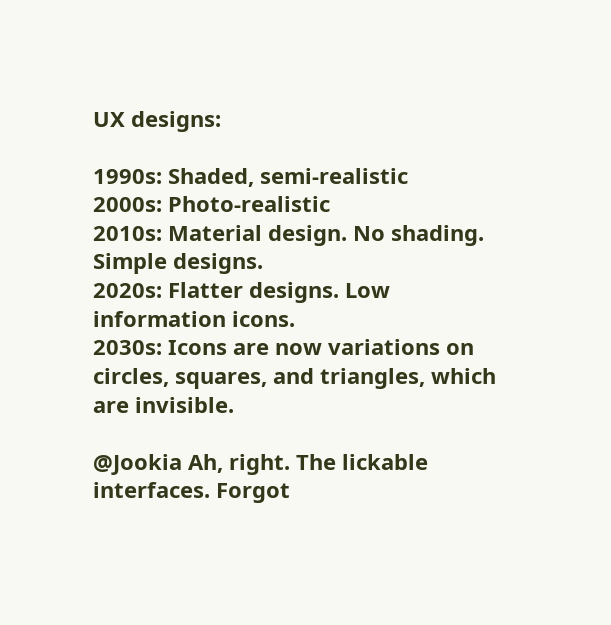UX designs:

1990s: Shaded, semi-realistic
2000s: Photo-realistic
2010s: Material design. No shading. Simple designs.
2020s: Flatter designs. Low information icons.
2030s: Icons are now variations on circles, squares, and triangles, which are invisible.

@Jookia Ah, right. The lickable interfaces. Forgot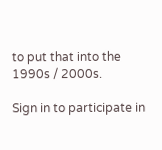to put that into the 1990s / 2000s.

Sign in to participate in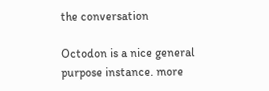the conversation

Octodon is a nice general purpose instance. more